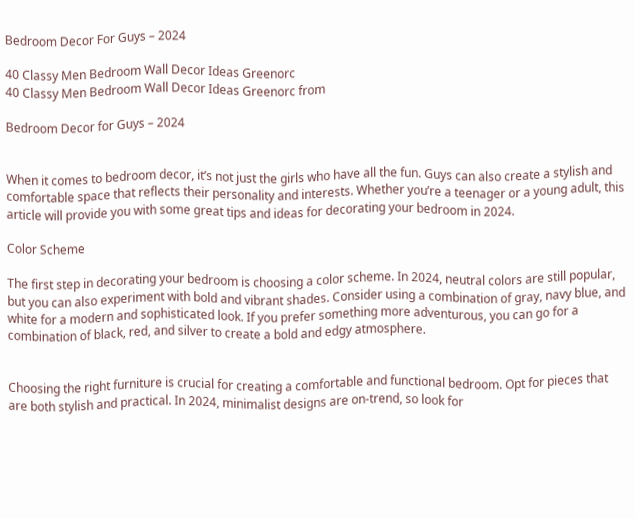Bedroom Decor For Guys – 2024

40 Classy Men Bedroom Wall Decor Ideas Greenorc
40 Classy Men Bedroom Wall Decor Ideas Greenorc from

Bedroom Decor for Guys – 2024


When it comes to bedroom decor, it’s not just the girls who have all the fun. Guys can also create a stylish and comfortable space that reflects their personality and interests. Whether you’re a teenager or a young adult, this article will provide you with some great tips and ideas for decorating your bedroom in 2024.

Color Scheme

The first step in decorating your bedroom is choosing a color scheme. In 2024, neutral colors are still popular, but you can also experiment with bold and vibrant shades. Consider using a combination of gray, navy blue, and white for a modern and sophisticated look. If you prefer something more adventurous, you can go for a combination of black, red, and silver to create a bold and edgy atmosphere.


Choosing the right furniture is crucial for creating a comfortable and functional bedroom. Opt for pieces that are both stylish and practical. In 2024, minimalist designs are on-trend, so look for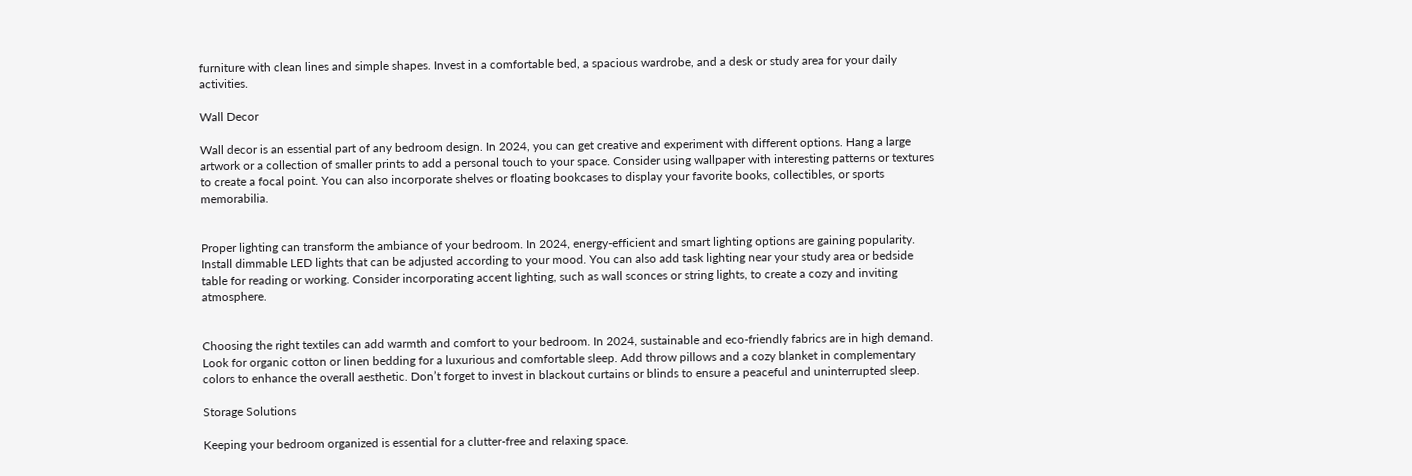furniture with clean lines and simple shapes. Invest in a comfortable bed, a spacious wardrobe, and a desk or study area for your daily activities.

Wall Decor

Wall decor is an essential part of any bedroom design. In 2024, you can get creative and experiment with different options. Hang a large artwork or a collection of smaller prints to add a personal touch to your space. Consider using wallpaper with interesting patterns or textures to create a focal point. You can also incorporate shelves or floating bookcases to display your favorite books, collectibles, or sports memorabilia.


Proper lighting can transform the ambiance of your bedroom. In 2024, energy-efficient and smart lighting options are gaining popularity. Install dimmable LED lights that can be adjusted according to your mood. You can also add task lighting near your study area or bedside table for reading or working. Consider incorporating accent lighting, such as wall sconces or string lights, to create a cozy and inviting atmosphere.


Choosing the right textiles can add warmth and comfort to your bedroom. In 2024, sustainable and eco-friendly fabrics are in high demand. Look for organic cotton or linen bedding for a luxurious and comfortable sleep. Add throw pillows and a cozy blanket in complementary colors to enhance the overall aesthetic. Don’t forget to invest in blackout curtains or blinds to ensure a peaceful and uninterrupted sleep.

Storage Solutions

Keeping your bedroom organized is essential for a clutter-free and relaxing space.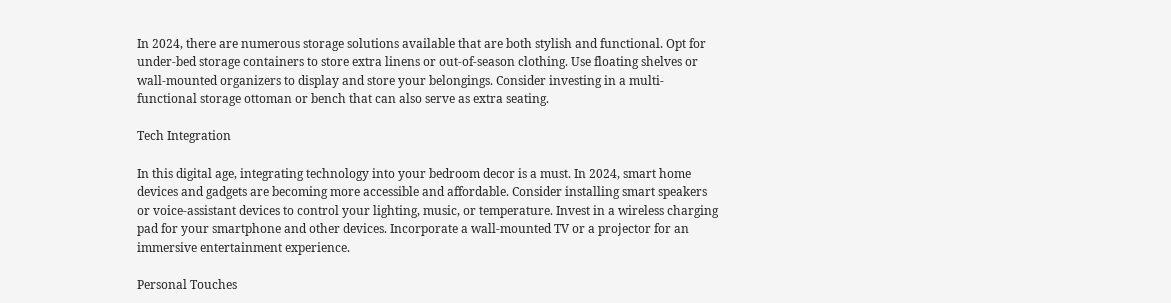In 2024, there are numerous storage solutions available that are both stylish and functional. Opt for under-bed storage containers to store extra linens or out-of-season clothing. Use floating shelves or wall-mounted organizers to display and store your belongings. Consider investing in a multi-functional storage ottoman or bench that can also serve as extra seating.

Tech Integration

In this digital age, integrating technology into your bedroom decor is a must. In 2024, smart home devices and gadgets are becoming more accessible and affordable. Consider installing smart speakers or voice-assistant devices to control your lighting, music, or temperature. Invest in a wireless charging pad for your smartphone and other devices. Incorporate a wall-mounted TV or a projector for an immersive entertainment experience.

Personal Touches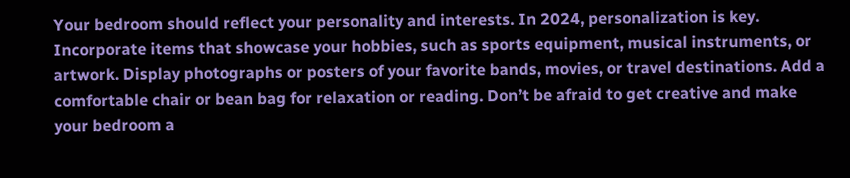Your bedroom should reflect your personality and interests. In 2024, personalization is key. Incorporate items that showcase your hobbies, such as sports equipment, musical instruments, or artwork. Display photographs or posters of your favorite bands, movies, or travel destinations. Add a comfortable chair or bean bag for relaxation or reading. Don’t be afraid to get creative and make your bedroom a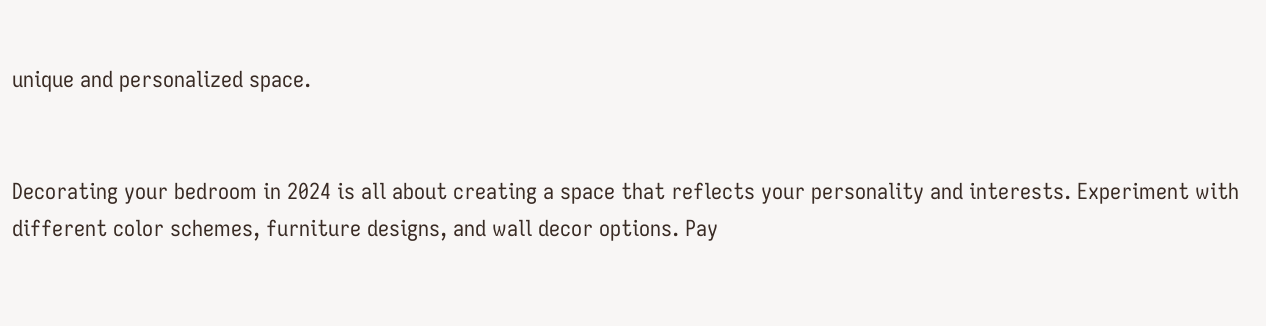unique and personalized space.


Decorating your bedroom in 2024 is all about creating a space that reflects your personality and interests. Experiment with different color schemes, furniture designs, and wall decor options. Pay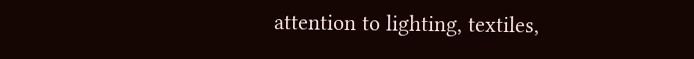attention to lighting, textiles,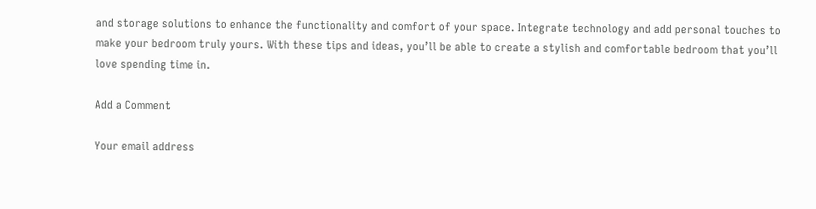and storage solutions to enhance the functionality and comfort of your space. Integrate technology and add personal touches to make your bedroom truly yours. With these tips and ideas, you’ll be able to create a stylish and comfortable bedroom that you’ll love spending time in.

Add a Comment

Your email address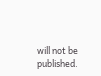will not be published.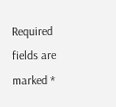Required fields are marked *